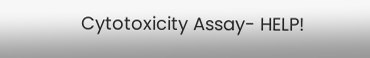Cytotoxicity Assay- HELP!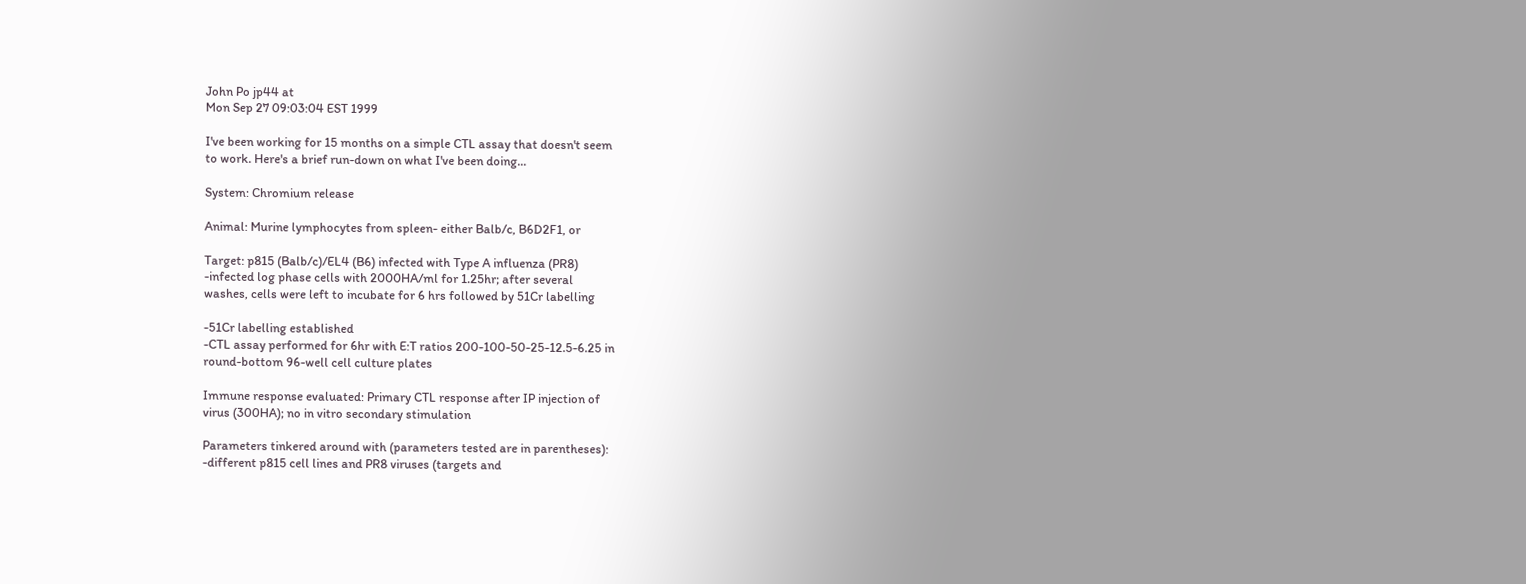John Po jp44 at
Mon Sep 27 09:03:04 EST 1999

I've been working for 15 months on a simple CTL assay that doesn't seem
to work. Here's a brief run-down on what I've been doing...

System: Chromium release

Animal: Murine lymphocytes from spleen- either Balb/c, B6D2F1, or

Target: p815 (Balb/c)/EL4 (B6) infected with Type A influenza (PR8)
-infected log phase cells with 2000HA/ml for 1.25hr; after several
washes, cells were left to incubate for 6 hrs followed by 51Cr labelling

-51Cr labelling established
-CTL assay performed for 6hr with E:T ratios 200-100-50-25-12.5-6.25 in
round-bottom 96-well cell culture plates

Immune response evaluated: Primary CTL response after IP injection of
virus (300HA); no in vitro secondary stimulation

Parameters tinkered around with (parameters tested are in parentheses):
-different p815 cell lines and PR8 viruses (targets and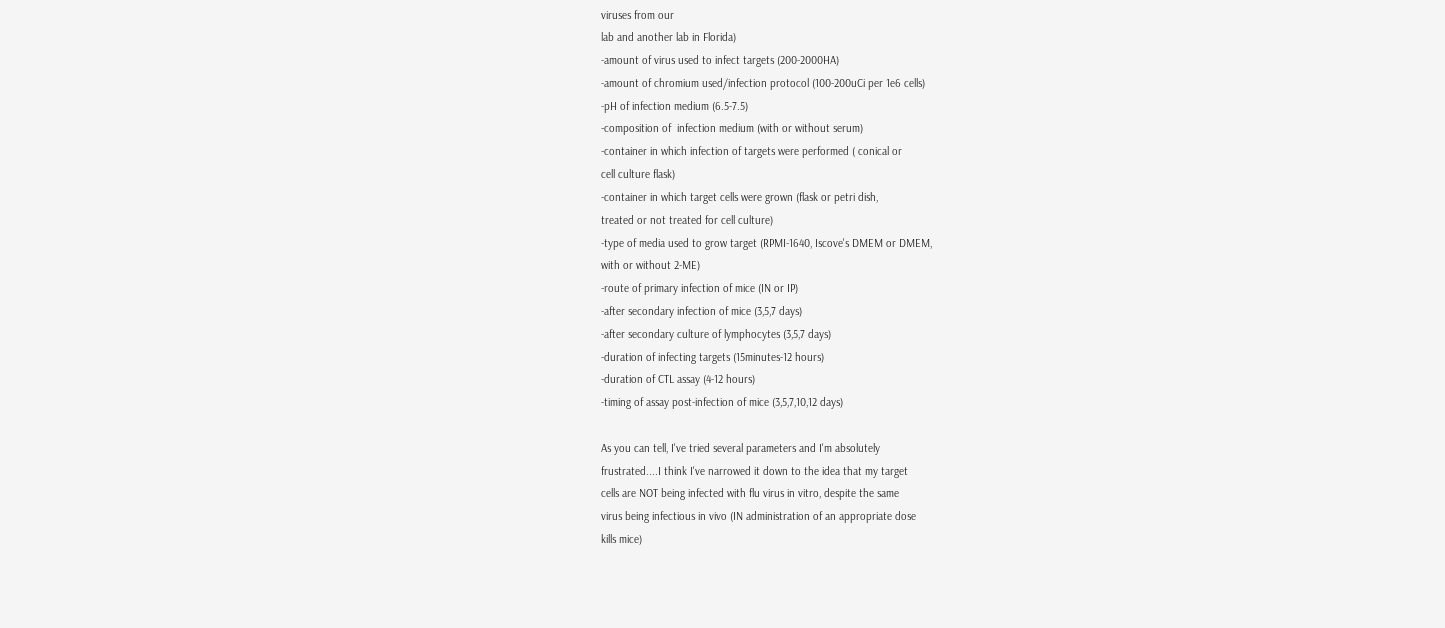viruses from our
lab and another lab in Florida)
-amount of virus used to infect targets (200-2000HA)
-amount of chromium used/infection protocol (100-200uCi per 1e6 cells)
-pH of infection medium (6.5-7.5)
-composition of  infection medium (with or without serum)
-container in which infection of targets were performed ( conical or
cell culture flask)
-container in which target cells were grown (flask or petri dish,
treated or not treated for cell culture)
-type of media used to grow target (RPMI-1640, Iscove's DMEM or DMEM,
with or without 2-ME)
-route of primary infection of mice (IN or IP)
-after secondary infection of mice (3,5,7 days)
-after secondary culture of lymphocytes (3,5,7 days)
-duration of infecting targets (15minutes-12 hours)
-duration of CTL assay (4-12 hours)
-timing of assay post-infection of mice (3,5,7,10,12 days)

As you can tell, I've tried several parameters and I'm absolutely
frustrated....I think I've narrowed it down to the idea that my target
cells are NOT being infected with flu virus in vitro, despite the same
virus being infectious in vivo (IN administration of an appropriate dose
kills mice)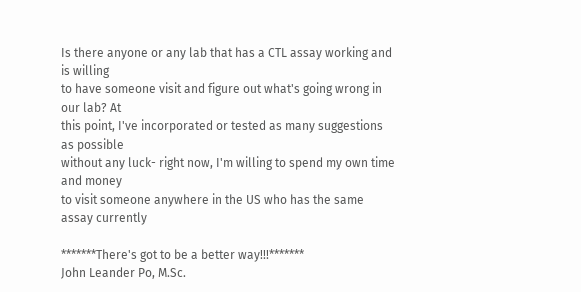Is there anyone or any lab that has a CTL assay working and is willing
to have someone visit and figure out what's going wrong in our lab? At
this point, I've incorporated or tested as many suggestions as possible
without any luck- right now, I'm willing to spend my own time and money
to visit someone anywhere in the US who has the same assay currently

*******There's got to be a better way!!!*******
John Leander Po, M.Sc.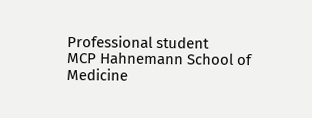Professional student
MCP Hahnemann School of Medicine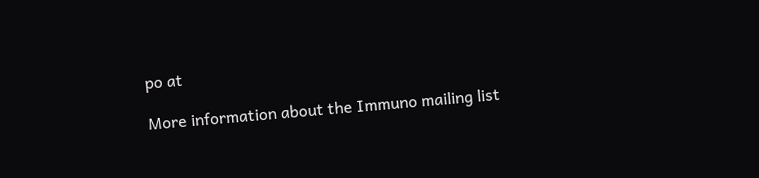po at

More information about the Immuno mailing list